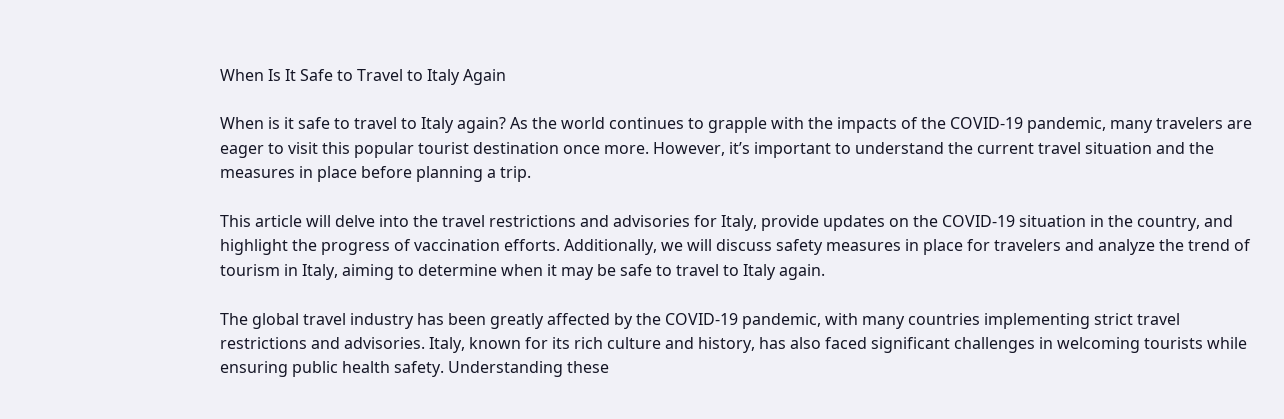When Is It Safe to Travel to Italy Again

When is it safe to travel to Italy again? As the world continues to grapple with the impacts of the COVID-19 pandemic, many travelers are eager to visit this popular tourist destination once more. However, it’s important to understand the current travel situation and the measures in place before planning a trip.

This article will delve into the travel restrictions and advisories for Italy, provide updates on the COVID-19 situation in the country, and highlight the progress of vaccination efforts. Additionally, we will discuss safety measures in place for travelers and analyze the trend of tourism in Italy, aiming to determine when it may be safe to travel to Italy again.

The global travel industry has been greatly affected by the COVID-19 pandemic, with many countries implementing strict travel restrictions and advisories. Italy, known for its rich culture and history, has also faced significant challenges in welcoming tourists while ensuring public health safety. Understanding these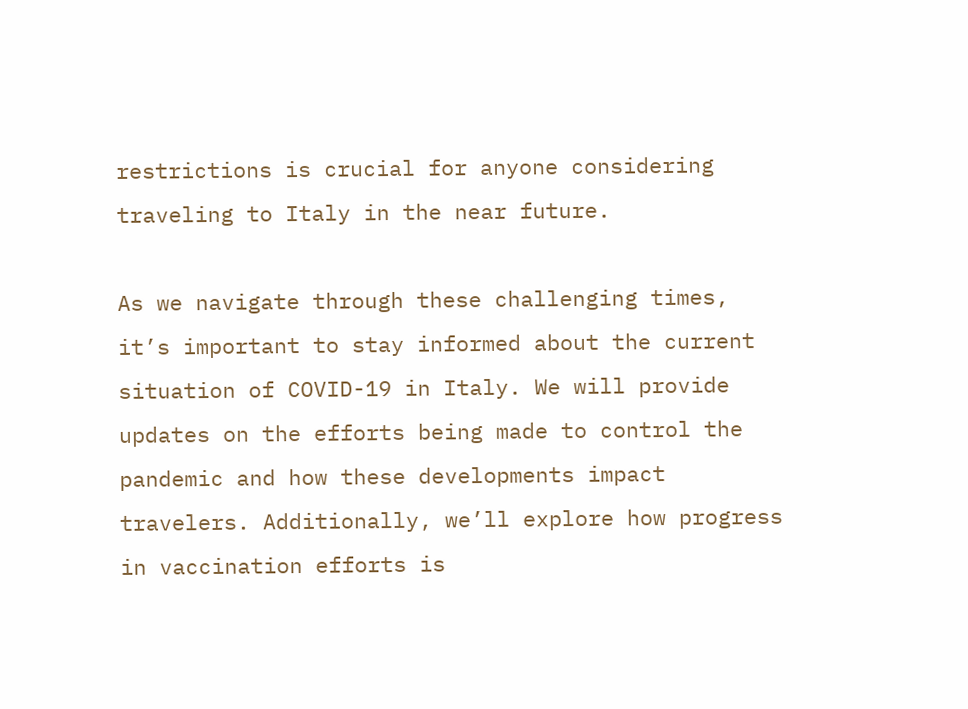restrictions is crucial for anyone considering traveling to Italy in the near future.

As we navigate through these challenging times, it’s important to stay informed about the current situation of COVID-19 in Italy. We will provide updates on the efforts being made to control the pandemic and how these developments impact travelers. Additionally, we’ll explore how progress in vaccination efforts is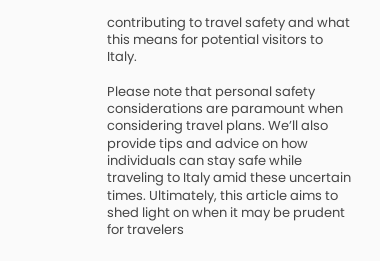contributing to travel safety and what this means for potential visitors to Italy.

Please note that personal safety considerations are paramount when considering travel plans. We’ll also provide tips and advice on how individuals can stay safe while traveling to Italy amid these uncertain times. Ultimately, this article aims to shed light on when it may be prudent for travelers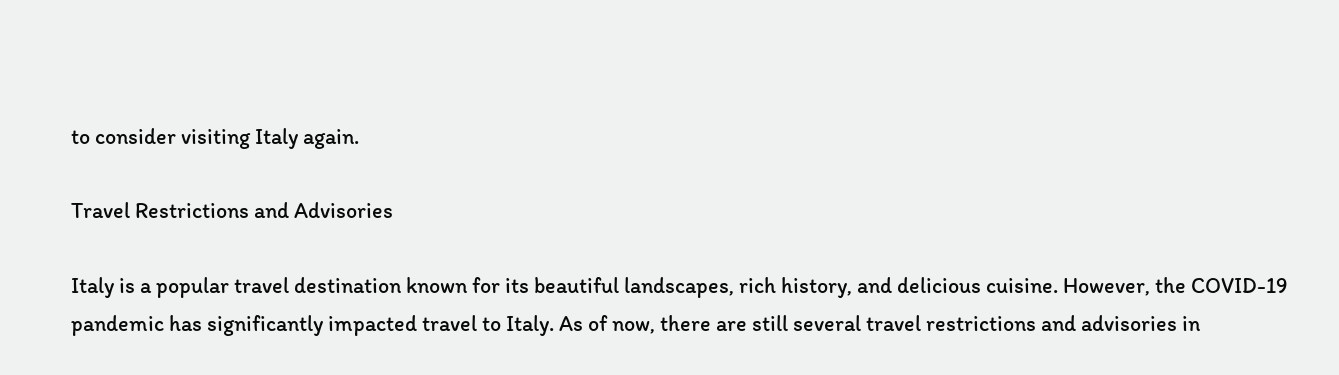to consider visiting Italy again.

Travel Restrictions and Advisories

Italy is a popular travel destination known for its beautiful landscapes, rich history, and delicious cuisine. However, the COVID-19 pandemic has significantly impacted travel to Italy. As of now, there are still several travel restrictions and advisories in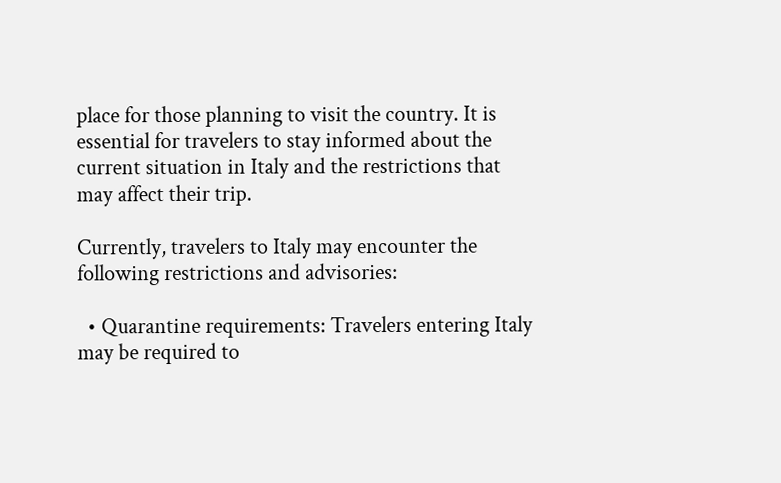place for those planning to visit the country. It is essential for travelers to stay informed about the current situation in Italy and the restrictions that may affect their trip.

Currently, travelers to Italy may encounter the following restrictions and advisories:

  • Quarantine requirements: Travelers entering Italy may be required to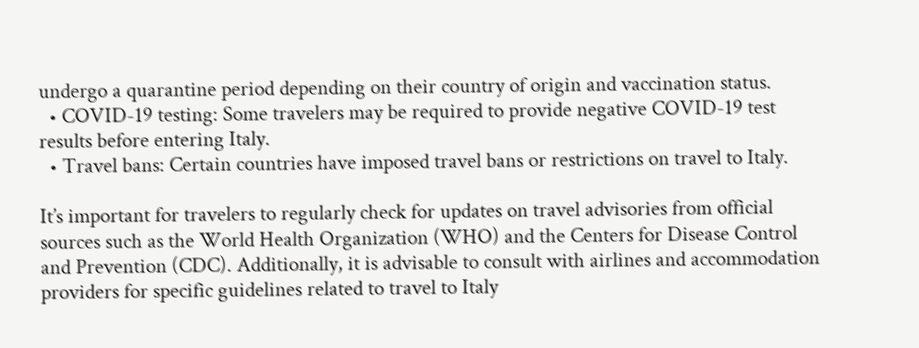undergo a quarantine period depending on their country of origin and vaccination status.
  • COVID-19 testing: Some travelers may be required to provide negative COVID-19 test results before entering Italy.
  • Travel bans: Certain countries have imposed travel bans or restrictions on travel to Italy.

It’s important for travelers to regularly check for updates on travel advisories from official sources such as the World Health Organization (WHO) and the Centers for Disease Control and Prevention (CDC). Additionally, it is advisable to consult with airlines and accommodation providers for specific guidelines related to travel to Italy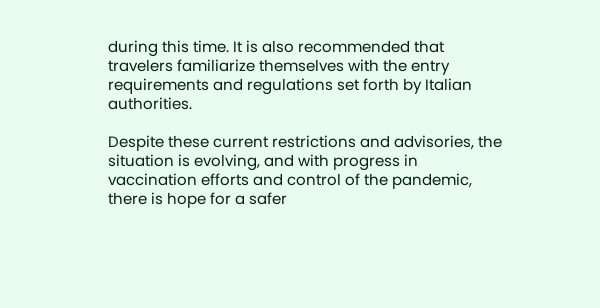during this time. It is also recommended that travelers familiarize themselves with the entry requirements and regulations set forth by Italian authorities.

Despite these current restrictions and advisories, the situation is evolving, and with progress in vaccination efforts and control of the pandemic, there is hope for a safer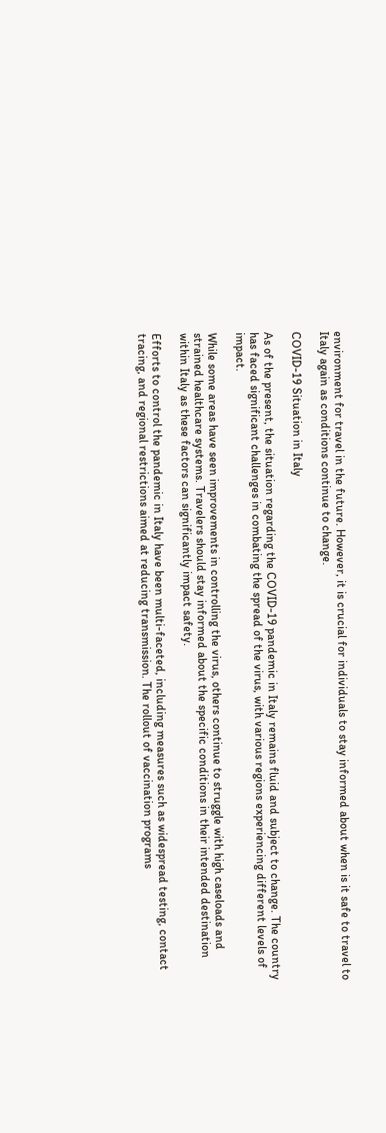environment for travel in the future. However, it is crucial for individuals to stay informed about when is it safe to travel to Italy again as conditions continue to change.

COVID-19 Situation in Italy

As of the present, the situation regarding the COVID-19 pandemic in Italy remains fluid and subject to change. The country has faced significant challenges in combating the spread of the virus, with various regions experiencing different levels of impact.

While some areas have seen improvements in controlling the virus, others continue to struggle with high caseloads and strained healthcare systems. Travelers should stay informed about the specific conditions in their intended destination within Italy as these factors can significantly impact safety.

Efforts to control the pandemic in Italy have been multi-faceted, including measures such as widespread testing, contact tracing, and regional restrictions aimed at reducing transmission. The rollout of vaccination programs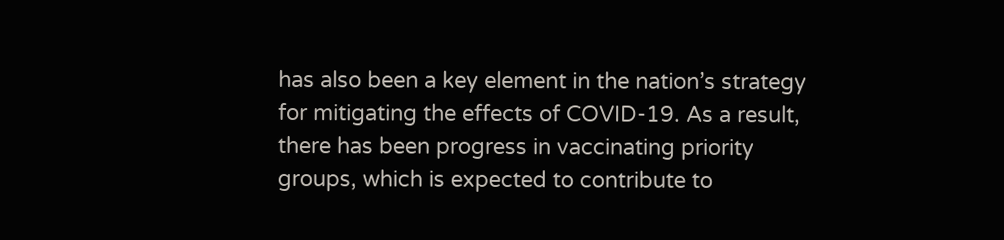has also been a key element in the nation’s strategy for mitigating the effects of COVID-19. As a result, there has been progress in vaccinating priority groups, which is expected to contribute to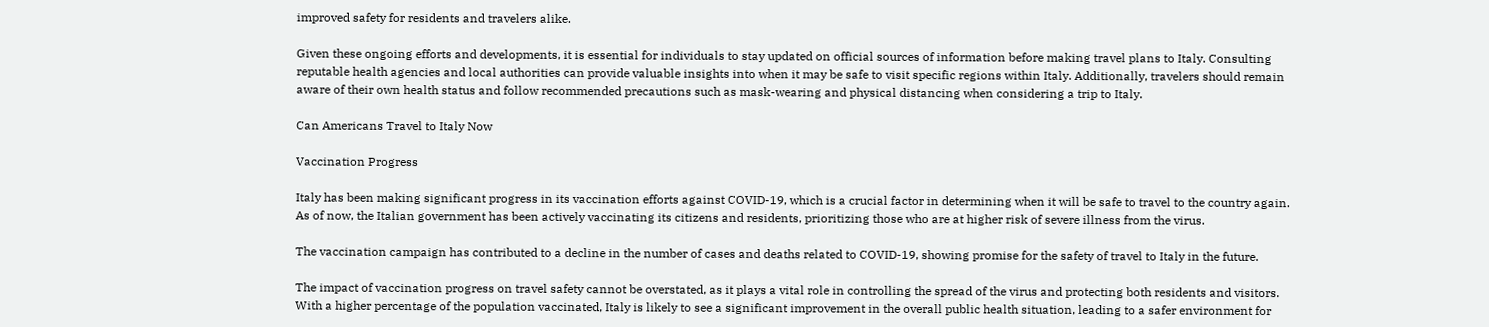improved safety for residents and travelers alike.

Given these ongoing efforts and developments, it is essential for individuals to stay updated on official sources of information before making travel plans to Italy. Consulting reputable health agencies and local authorities can provide valuable insights into when it may be safe to visit specific regions within Italy. Additionally, travelers should remain aware of their own health status and follow recommended precautions such as mask-wearing and physical distancing when considering a trip to Italy.

Can Americans Travel to Italy Now

Vaccination Progress

Italy has been making significant progress in its vaccination efforts against COVID-19, which is a crucial factor in determining when it will be safe to travel to the country again. As of now, the Italian government has been actively vaccinating its citizens and residents, prioritizing those who are at higher risk of severe illness from the virus.

The vaccination campaign has contributed to a decline in the number of cases and deaths related to COVID-19, showing promise for the safety of travel to Italy in the future.

The impact of vaccination progress on travel safety cannot be overstated, as it plays a vital role in controlling the spread of the virus and protecting both residents and visitors. With a higher percentage of the population vaccinated, Italy is likely to see a significant improvement in the overall public health situation, leading to a safer environment for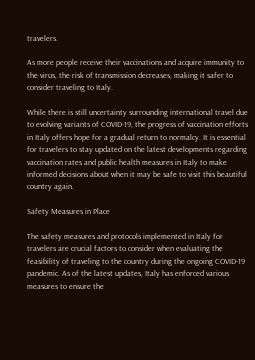travelers.

As more people receive their vaccinations and acquire immunity to the virus, the risk of transmission decreases, making it safer to consider traveling to Italy.

While there is still uncertainty surrounding international travel due to evolving variants of COVID-19, the progress of vaccination efforts in Italy offers hope for a gradual return to normalcy. It is essential for travelers to stay updated on the latest developments regarding vaccination rates and public health measures in Italy to make informed decisions about when it may be safe to visit this beautiful country again.

Safety Measures in Place

The safety measures and protocols implemented in Italy for travelers are crucial factors to consider when evaluating the feasibility of traveling to the country during the ongoing COVID-19 pandemic. As of the latest updates, Italy has enforced various measures to ensure the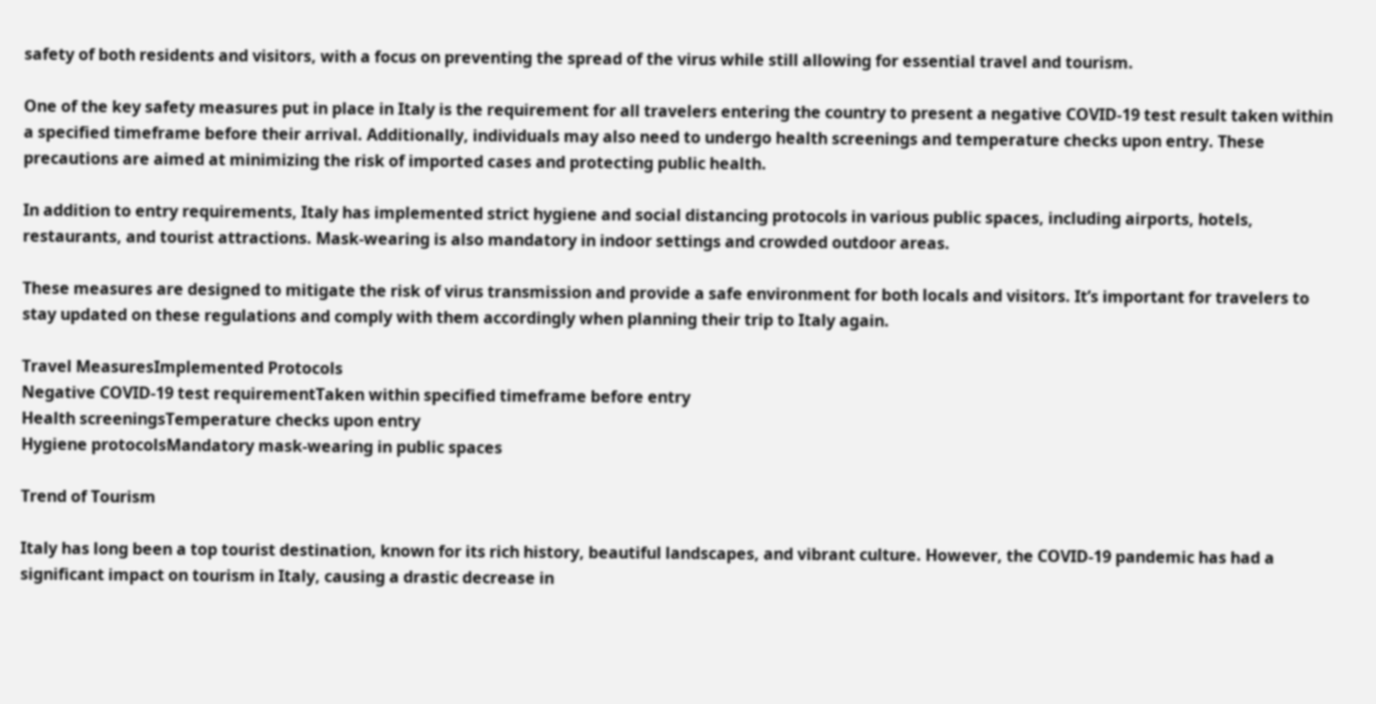safety of both residents and visitors, with a focus on preventing the spread of the virus while still allowing for essential travel and tourism.

One of the key safety measures put in place in Italy is the requirement for all travelers entering the country to present a negative COVID-19 test result taken within a specified timeframe before their arrival. Additionally, individuals may also need to undergo health screenings and temperature checks upon entry. These precautions are aimed at minimizing the risk of imported cases and protecting public health.

In addition to entry requirements, Italy has implemented strict hygiene and social distancing protocols in various public spaces, including airports, hotels, restaurants, and tourist attractions. Mask-wearing is also mandatory in indoor settings and crowded outdoor areas.

These measures are designed to mitigate the risk of virus transmission and provide a safe environment for both locals and visitors. It’s important for travelers to stay updated on these regulations and comply with them accordingly when planning their trip to Italy again.

Travel MeasuresImplemented Protocols
Negative COVID-19 test requirementTaken within specified timeframe before entry
Health screeningsTemperature checks upon entry
Hygiene protocolsMandatory mask-wearing in public spaces

Trend of Tourism

Italy has long been a top tourist destination, known for its rich history, beautiful landscapes, and vibrant culture. However, the COVID-19 pandemic has had a significant impact on tourism in Italy, causing a drastic decrease in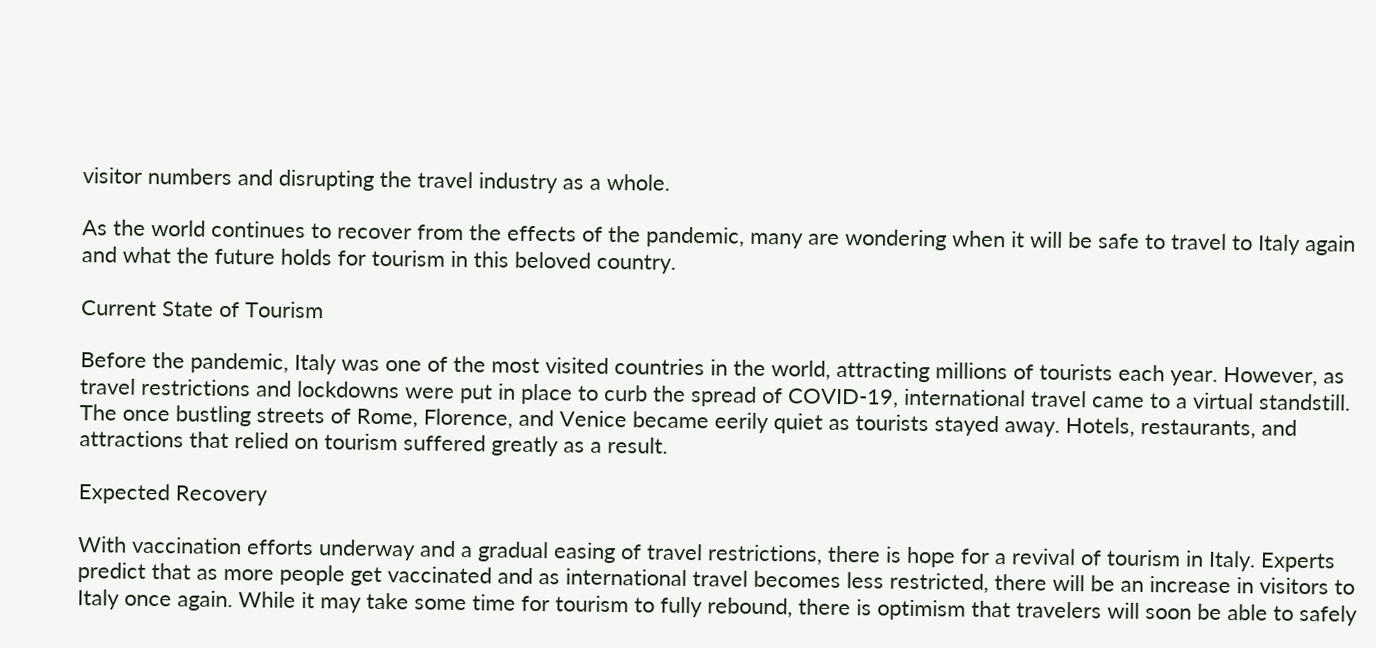visitor numbers and disrupting the travel industry as a whole.

As the world continues to recover from the effects of the pandemic, many are wondering when it will be safe to travel to Italy again and what the future holds for tourism in this beloved country.

Current State of Tourism

Before the pandemic, Italy was one of the most visited countries in the world, attracting millions of tourists each year. However, as travel restrictions and lockdowns were put in place to curb the spread of COVID-19, international travel came to a virtual standstill. The once bustling streets of Rome, Florence, and Venice became eerily quiet as tourists stayed away. Hotels, restaurants, and attractions that relied on tourism suffered greatly as a result.

Expected Recovery

With vaccination efforts underway and a gradual easing of travel restrictions, there is hope for a revival of tourism in Italy. Experts predict that as more people get vaccinated and as international travel becomes less restricted, there will be an increase in visitors to Italy once again. While it may take some time for tourism to fully rebound, there is optimism that travelers will soon be able to safely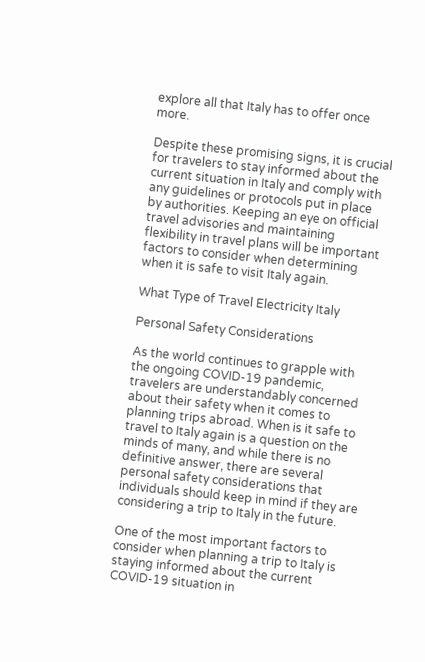explore all that Italy has to offer once more.

Despite these promising signs, it is crucial for travelers to stay informed about the current situation in Italy and comply with any guidelines or protocols put in place by authorities. Keeping an eye on official travel advisories and maintaining flexibility in travel plans will be important factors to consider when determining when it is safe to visit Italy again.

What Type of Travel Electricity Italy

Personal Safety Considerations

As the world continues to grapple with the ongoing COVID-19 pandemic, travelers are understandably concerned about their safety when it comes to planning trips abroad. When is it safe to travel to Italy again is a question on the minds of many, and while there is no definitive answer, there are several personal safety considerations that individuals should keep in mind if they are considering a trip to Italy in the future.

One of the most important factors to consider when planning a trip to Italy is staying informed about the current COVID-19 situation in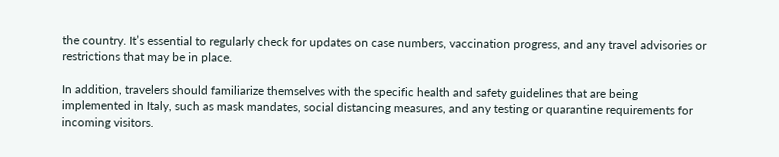the country. It’s essential to regularly check for updates on case numbers, vaccination progress, and any travel advisories or restrictions that may be in place.

In addition, travelers should familiarize themselves with the specific health and safety guidelines that are being implemented in Italy, such as mask mandates, social distancing measures, and any testing or quarantine requirements for incoming visitors.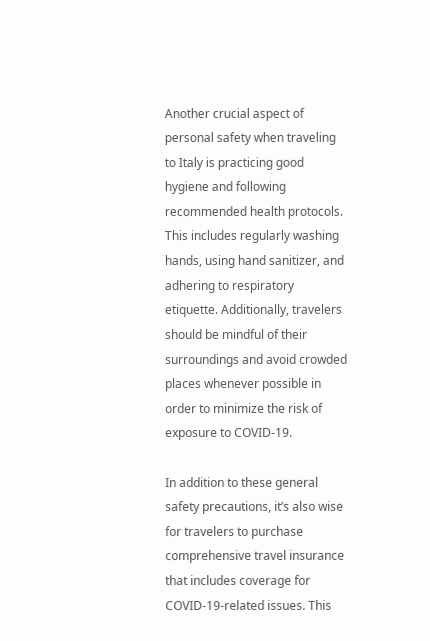Another crucial aspect of personal safety when traveling to Italy is practicing good hygiene and following recommended health protocols. This includes regularly washing hands, using hand sanitizer, and adhering to respiratory etiquette. Additionally, travelers should be mindful of their surroundings and avoid crowded places whenever possible in order to minimize the risk of exposure to COVID-19.

In addition to these general safety precautions, it’s also wise for travelers to purchase comprehensive travel insurance that includes coverage for COVID-19-related issues. This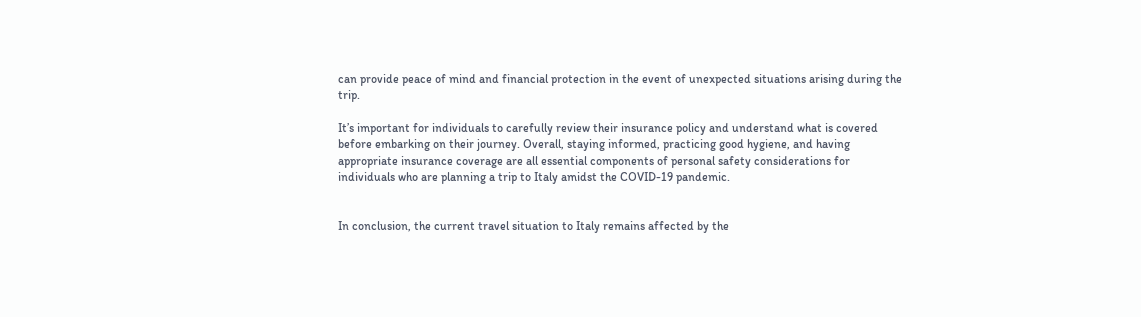can provide peace of mind and financial protection in the event of unexpected situations arising during the trip.

It’s important for individuals to carefully review their insurance policy and understand what is covered before embarking on their journey. Overall, staying informed, practicing good hygiene, and having appropriate insurance coverage are all essential components of personal safety considerations for individuals who are planning a trip to Italy amidst the COVID-19 pandemic.


In conclusion, the current travel situation to Italy remains affected by the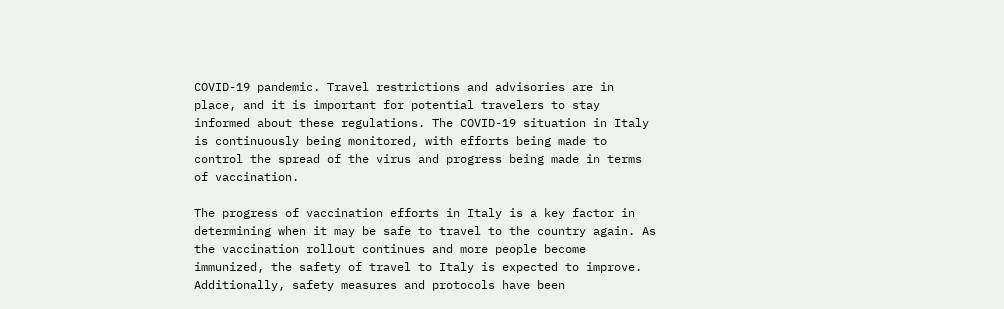COVID-19 pandemic. Travel restrictions and advisories are in place, and it is important for potential travelers to stay informed about these regulations. The COVID-19 situation in Italy is continuously being monitored, with efforts being made to control the spread of the virus and progress being made in terms of vaccination.

The progress of vaccination efforts in Italy is a key factor in determining when it may be safe to travel to the country again. As the vaccination rollout continues and more people become immunized, the safety of travel to Italy is expected to improve. Additionally, safety measures and protocols have been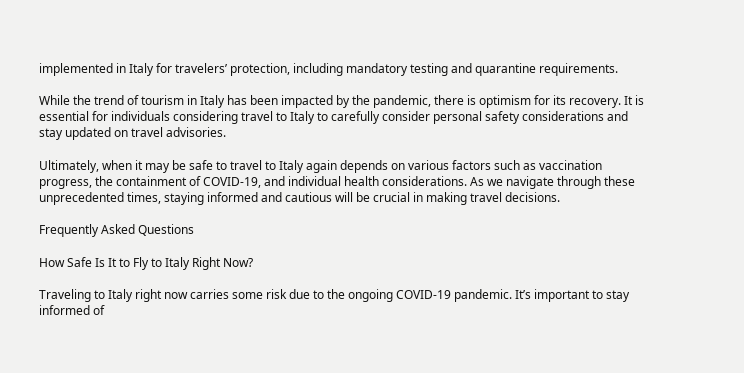implemented in Italy for travelers’ protection, including mandatory testing and quarantine requirements.

While the trend of tourism in Italy has been impacted by the pandemic, there is optimism for its recovery. It is essential for individuals considering travel to Italy to carefully consider personal safety considerations and stay updated on travel advisories.

Ultimately, when it may be safe to travel to Italy again depends on various factors such as vaccination progress, the containment of COVID-19, and individual health considerations. As we navigate through these unprecedented times, staying informed and cautious will be crucial in making travel decisions.

Frequently Asked Questions

How Safe Is It to Fly to Italy Right Now?

Traveling to Italy right now carries some risk due to the ongoing COVID-19 pandemic. It’s important to stay informed of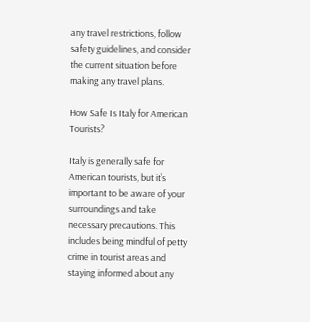any travel restrictions, follow safety guidelines, and consider the current situation before making any travel plans.

How Safe Is Italy for American Tourists?

Italy is generally safe for American tourists, but it’s important to be aware of your surroundings and take necessary precautions. This includes being mindful of petty crime in tourist areas and staying informed about any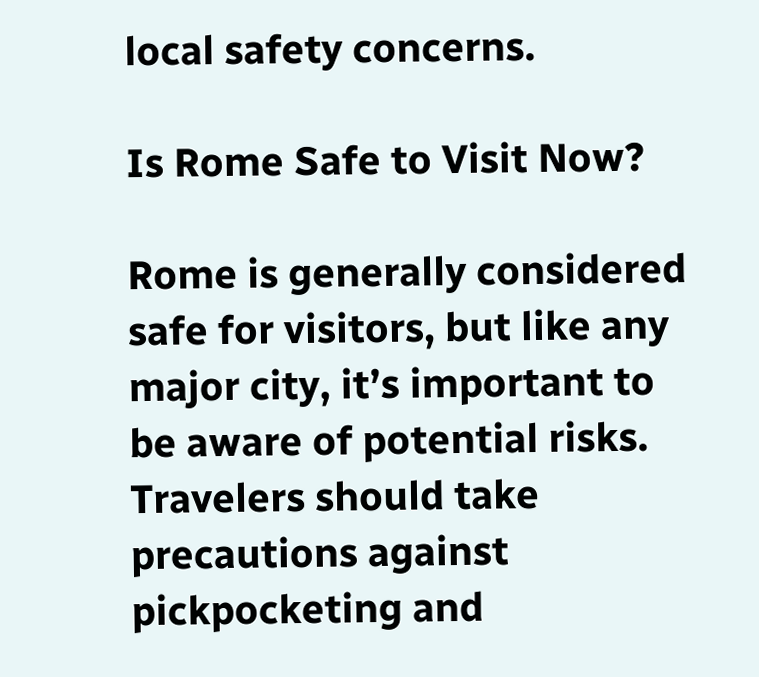local safety concerns.

Is Rome Safe to Visit Now?

Rome is generally considered safe for visitors, but like any major city, it’s important to be aware of potential risks. Travelers should take precautions against pickpocketing and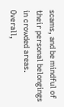scams, and be mindful of their personal belongings in crowded areas. Overall,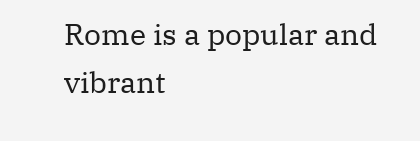Rome is a popular and vibrant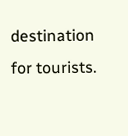destination for tourists.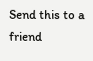Send this to a friend